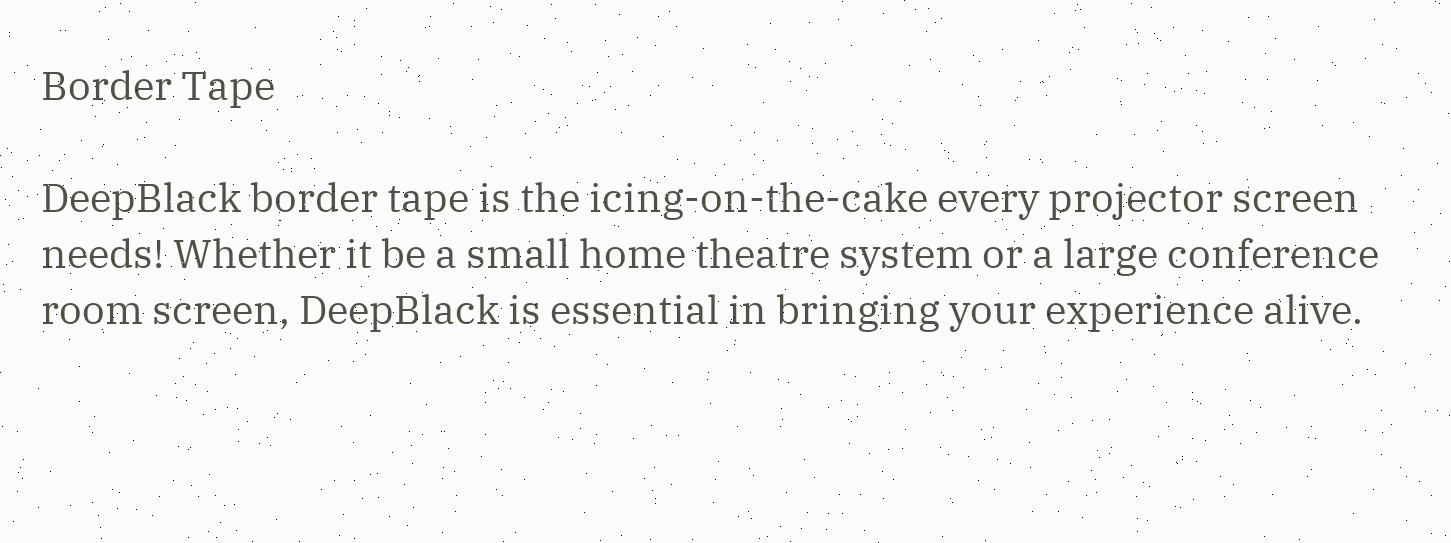Border Tape

DeepBlack border tape is the icing-on-the-cake every projector screen needs! Whether it be a small home theatre system or a large conference room screen, DeepBlack is essential in bringing your experience alive.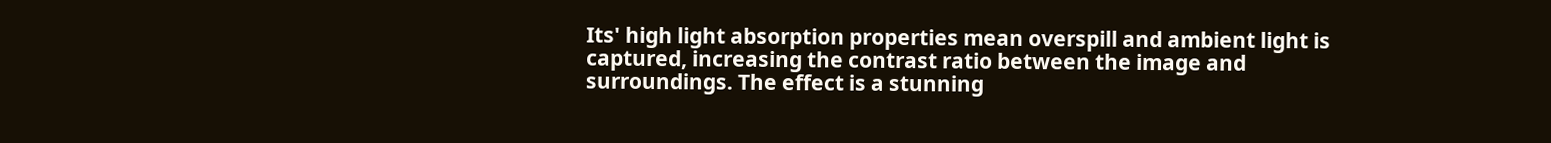Its' high light absorption properties mean overspill and ambient light is captured, increasing the contrast ratio between the image and surroundings. The effect is a stunning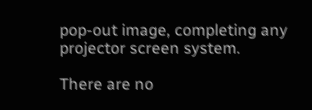pop-out image, completing any projector screen system.

There are no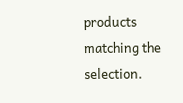products matching the selection.